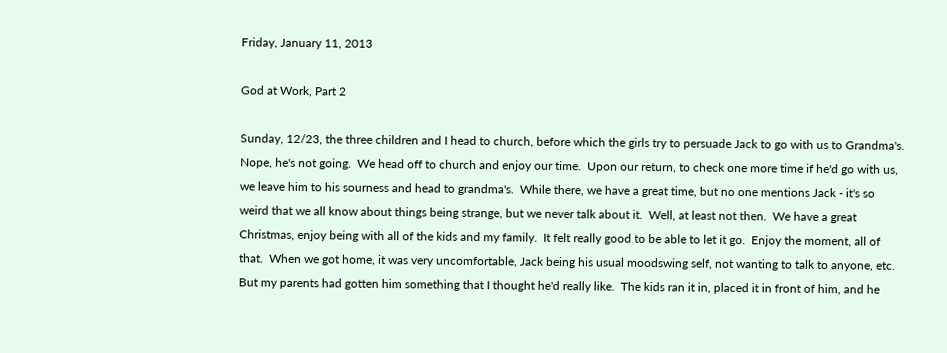Friday, January 11, 2013

God at Work, Part 2

Sunday, 12/23, the three children and I head to church, before which the girls try to persuade Jack to go with us to Grandma's.  Nope, he's not going.  We head off to church and enjoy our time.  Upon our return, to check one more time if he'd go with us, we leave him to his sourness and head to grandma's.  While there, we have a great time, but no one mentions Jack - it's so weird that we all know about things being strange, but we never talk about it.  Well, at least not then.  We have a great Christmas, enjoy being with all of the kids and my family.  It felt really good to be able to let it go.  Enjoy the moment, all of that.  When we got home, it was very uncomfortable, Jack being his usual moodswing self, not wanting to talk to anyone, etc.  But my parents had gotten him something that I thought he'd really like.  The kids ran it in, placed it in front of him, and he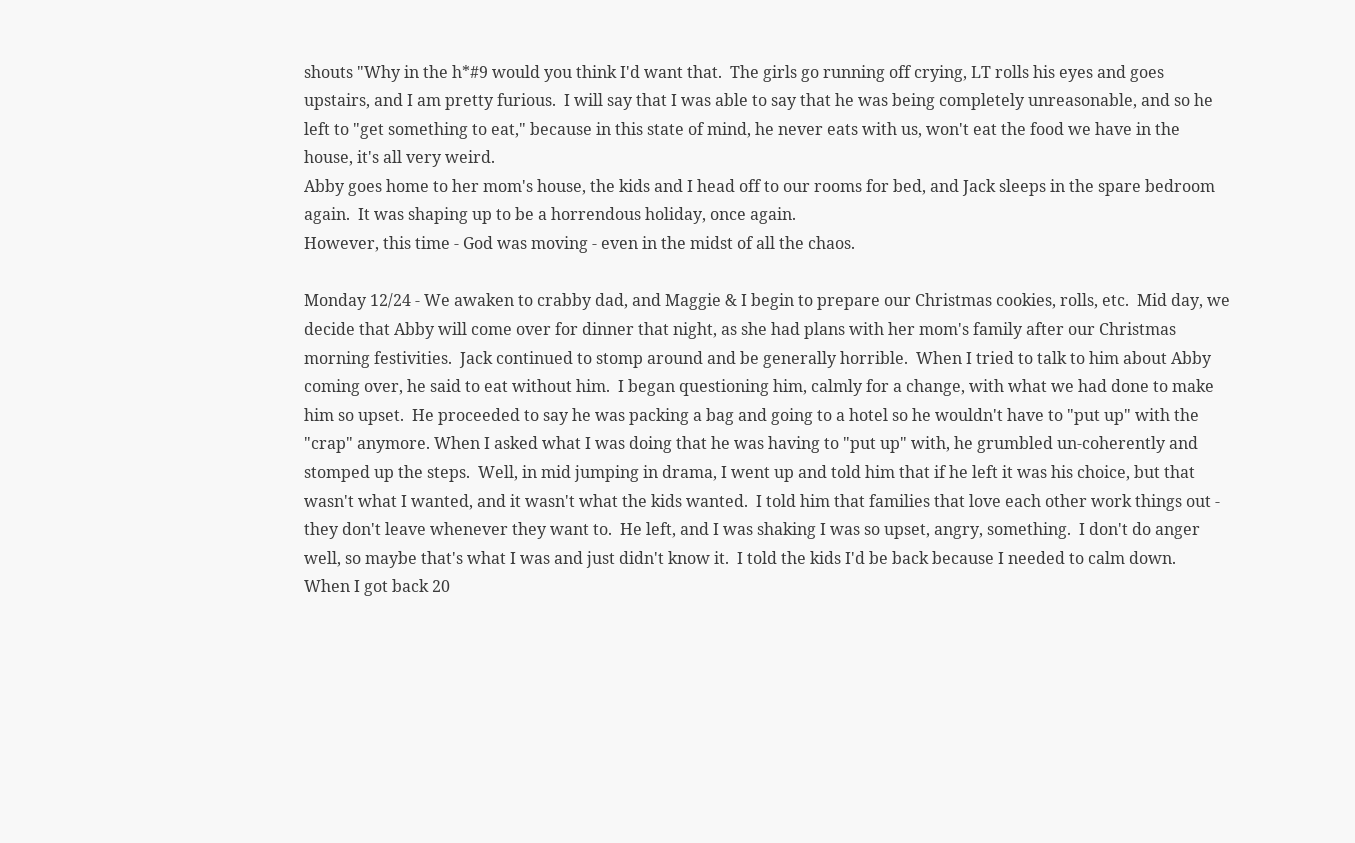shouts "Why in the h*#9 would you think I'd want that.  The girls go running off crying, LT rolls his eyes and goes upstairs, and I am pretty furious.  I will say that I was able to say that he was being completely unreasonable, and so he left to "get something to eat," because in this state of mind, he never eats with us, won't eat the food we have in the house, it's all very weird.
Abby goes home to her mom's house, the kids and I head off to our rooms for bed, and Jack sleeps in the spare bedroom again.  It was shaping up to be a horrendous holiday, once again.
However, this time - God was moving - even in the midst of all the chaos.

Monday 12/24 - We awaken to crabby dad, and Maggie & I begin to prepare our Christmas cookies, rolls, etc.  Mid day, we decide that Abby will come over for dinner that night, as she had plans with her mom's family after our Christmas morning festivities.  Jack continued to stomp around and be generally horrible.  When I tried to talk to him about Abby coming over, he said to eat without him.  I began questioning him, calmly for a change, with what we had done to make him so upset.  He proceeded to say he was packing a bag and going to a hotel so he wouldn't have to "put up" with the "crap" anymore. When I asked what I was doing that he was having to "put up" with, he grumbled un-coherently and stomped up the steps.  Well, in mid jumping in drama, I went up and told him that if he left it was his choice, but that wasn't what I wanted, and it wasn't what the kids wanted.  I told him that families that love each other work things out - they don't leave whenever they want to.  He left, and I was shaking I was so upset, angry, something.  I don't do anger well, so maybe that's what I was and just didn't know it.  I told the kids I'd be back because I needed to calm down.
When I got back 20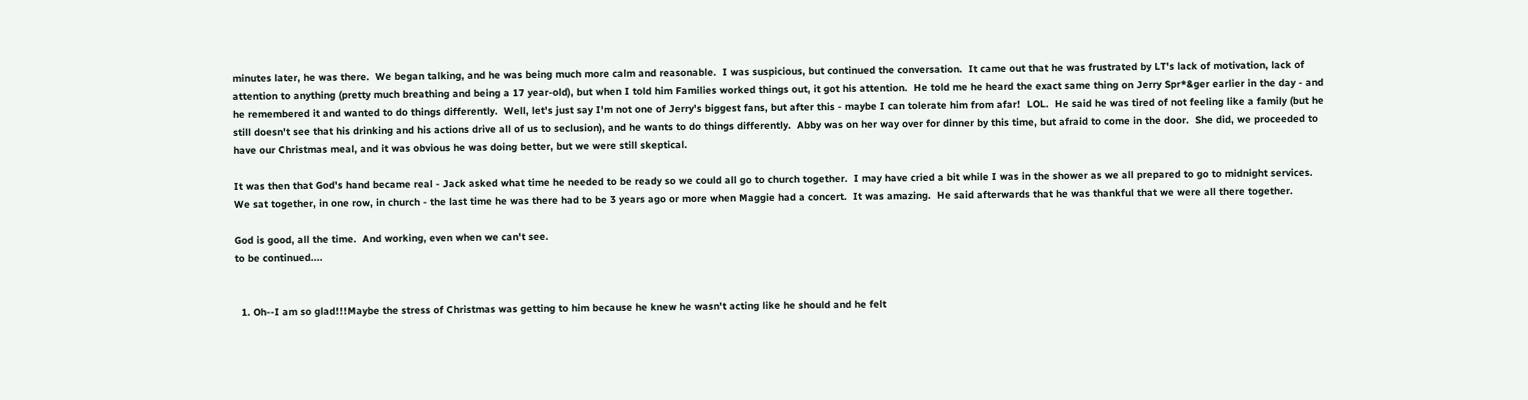minutes later, he was there.  We began talking, and he was being much more calm and reasonable.  I was suspicious, but continued the conversation.  It came out that he was frustrated by LT's lack of motivation, lack of attention to anything (pretty much breathing and being a 17 year-old), but when I told him Families worked things out, it got his attention.  He told me he heard the exact same thing on Jerry Spr*&ger earlier in the day - and he remembered it and wanted to do things differently.  Well, let's just say I'm not one of Jerry's biggest fans, but after this - maybe I can tolerate him from afar!  LOL.  He said he was tired of not feeling like a family (but he still doesn't see that his drinking and his actions drive all of us to seclusion), and he wants to do things differently.  Abby was on her way over for dinner by this time, but afraid to come in the door.  She did, we proceeded to have our Christmas meal, and it was obvious he was doing better, but we were still skeptical.

It was then that God's hand became real - Jack asked what time he needed to be ready so we could all go to church together.  I may have cried a bit while I was in the shower as we all prepared to go to midnight services.  We sat together, in one row, in church - the last time he was there had to be 3 years ago or more when Maggie had a concert.  It was amazing.  He said afterwards that he was thankful that we were all there together.

God is good, all the time.  And working, even when we can't see.
to be continued....


  1. Oh--I am so glad!!!Maybe the stress of Christmas was getting to him because he knew he wasn't acting like he should and he felt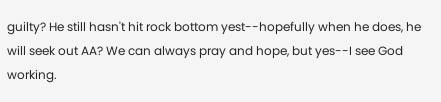guilty? He still hasn't hit rock bottom yest--hopefully when he does, he will seek out AA? We can always pray and hope, but yes--I see God working.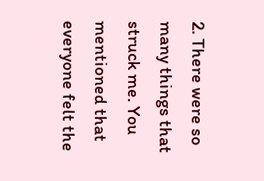2. There were so many things that struck me. You mentioned that everyone felt the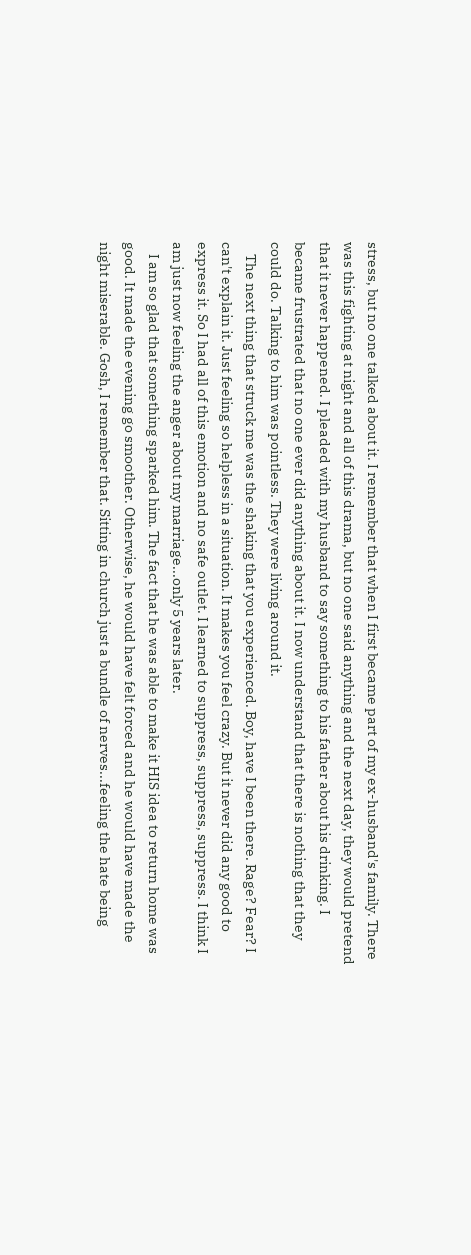stress, but no one talked about it. I remember that when I first became part of my ex-husband's family. There was this fighting at night and all of this drama, but no one said anything and the next day, they would pretend that it never happened. I pleaded with my husband to say something to his father about his drinking. I became frustrated that no one ever did anything about it. I now understand that there is nothing that they could do. Talking to him was pointless. They were living around it.
    The next thing that struck me was the shaking that you experienced. Boy, have I been there. Rage? Fear? I can't explain it. Just feeling so helpless in a situation. It makes you feel crazy. But it never did any good to express it. So I had all of this emotion and no safe outlet. I learned to suppress, suppress, suppress. I think I am just now feeling the anger about my marriage...only 5 years later.
    I am so glad that something sparked him. The fact that he was able to make it HIS idea to return home was good. It made the evening go smoother. Otherwise, he would have felt forced and he would have made the night miserable. Gosh, I remember that. Sitting in church just a bundle of nerves...feeling the hate being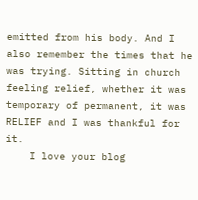emitted from his body. And I also remember the times that he was trying. Sitting in church feeling relief, whether it was temporary of permanent, it was RELIEF and I was thankful for it.
    I love your blog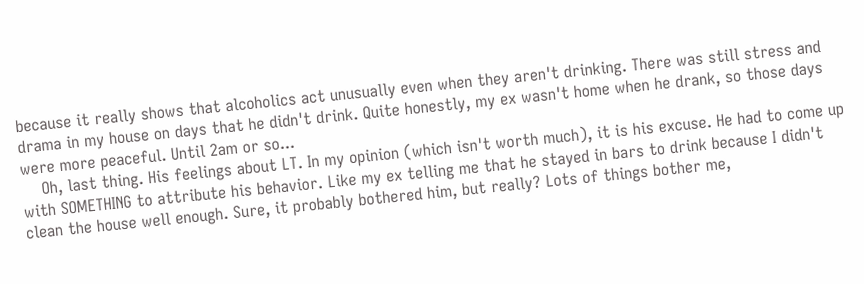because it really shows that alcoholics act unusually even when they aren't drinking. There was still stress and drama in my house on days that he didn't drink. Quite honestly, my ex wasn't home when he drank, so those days were more peaceful. Until 2am or so...
    Oh, last thing. His feelings about LT. In my opinion (which isn't worth much), it is his excuse. He had to come up with SOMETHING to attribute his behavior. Like my ex telling me that he stayed in bars to drink because I didn't clean the house well enough. Sure, it probably bothered him, but really? Lots of things bother me,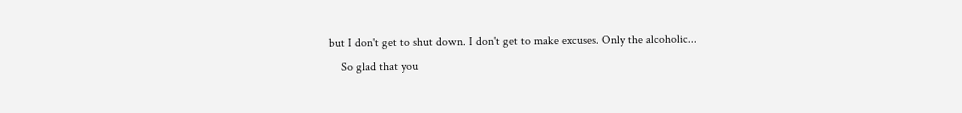but I don't get to shut down. I don't get to make excuses. Only the alcoholic...
    So glad that you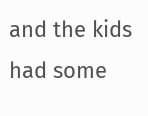and the kids had some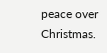peace over Christmas.